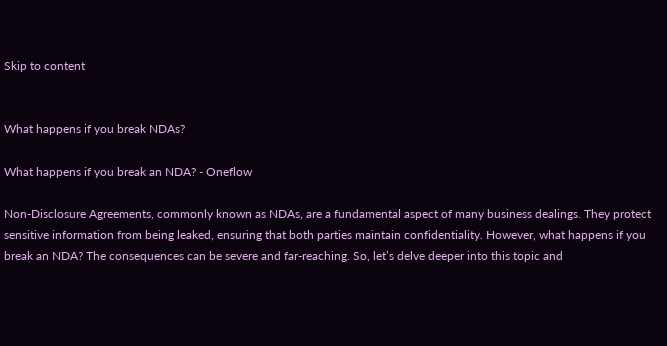Skip to content


What happens if you break NDAs?

What happens if you break an NDA? - Oneflow

Non-Disclosure Agreements, commonly known as NDAs, are a fundamental aspect of many business dealings. They protect sensitive information from being leaked, ensuring that both parties maintain confidentiality. However, what happens if you break an NDA? The consequences can be severe and far-reaching. So, let’s delve deeper into this topic and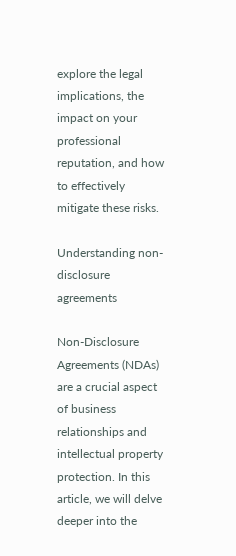explore the legal implications, the impact on your professional reputation, and how to effectively mitigate these risks.

Understanding non-disclosure agreements

Non-Disclosure Agreements (NDAs) are a crucial aspect of business relationships and intellectual property protection. In this article, we will delve deeper into the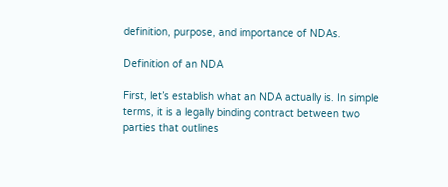definition, purpose, and importance of NDAs.

Definition of an NDA

First, let’s establish what an NDA actually is. In simple terms, it is a legally binding contract between two parties that outlines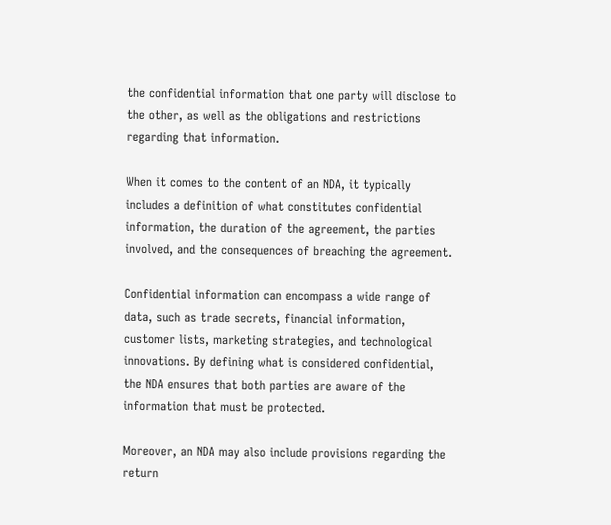the confidential information that one party will disclose to the other, as well as the obligations and restrictions regarding that information.

When it comes to the content of an NDA, it typically includes a definition of what constitutes confidential information, the duration of the agreement, the parties involved, and the consequences of breaching the agreement.

Confidential information can encompass a wide range of data, such as trade secrets, financial information, customer lists, marketing strategies, and technological innovations. By defining what is considered confidential, the NDA ensures that both parties are aware of the information that must be protected.

Moreover, an NDA may also include provisions regarding the return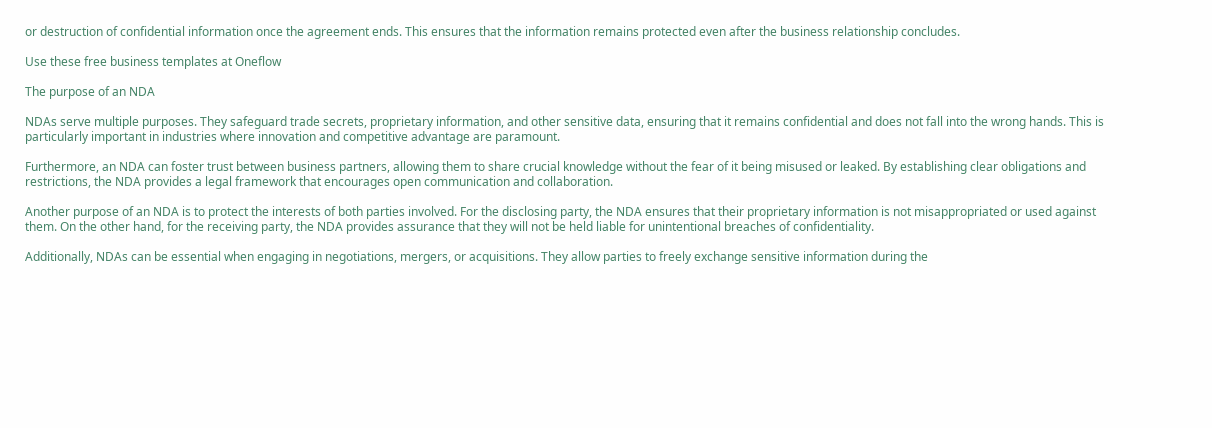or destruction of confidential information once the agreement ends. This ensures that the information remains protected even after the business relationship concludes.

Use these free business templates at Oneflow

The purpose of an NDA

NDAs serve multiple purposes. They safeguard trade secrets, proprietary information, and other sensitive data, ensuring that it remains confidential and does not fall into the wrong hands. This is particularly important in industries where innovation and competitive advantage are paramount.

Furthermore, an NDA can foster trust between business partners, allowing them to share crucial knowledge without the fear of it being misused or leaked. By establishing clear obligations and restrictions, the NDA provides a legal framework that encourages open communication and collaboration.

Another purpose of an NDA is to protect the interests of both parties involved. For the disclosing party, the NDA ensures that their proprietary information is not misappropriated or used against them. On the other hand, for the receiving party, the NDA provides assurance that they will not be held liable for unintentional breaches of confidentiality.

Additionally, NDAs can be essential when engaging in negotiations, mergers, or acquisitions. They allow parties to freely exchange sensitive information during the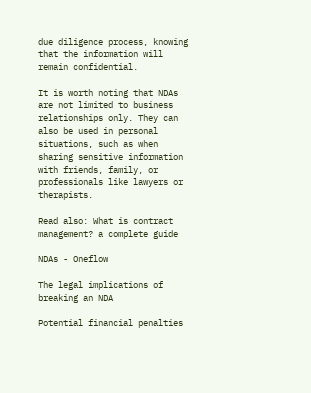due diligence process, knowing that the information will remain confidential.

It is worth noting that NDAs are not limited to business relationships only. They can also be used in personal situations, such as when sharing sensitive information with friends, family, or professionals like lawyers or therapists.

Read also: What is contract management? a complete guide

NDAs - Oneflow

The legal implications of breaking an NDA

Potential financial penalties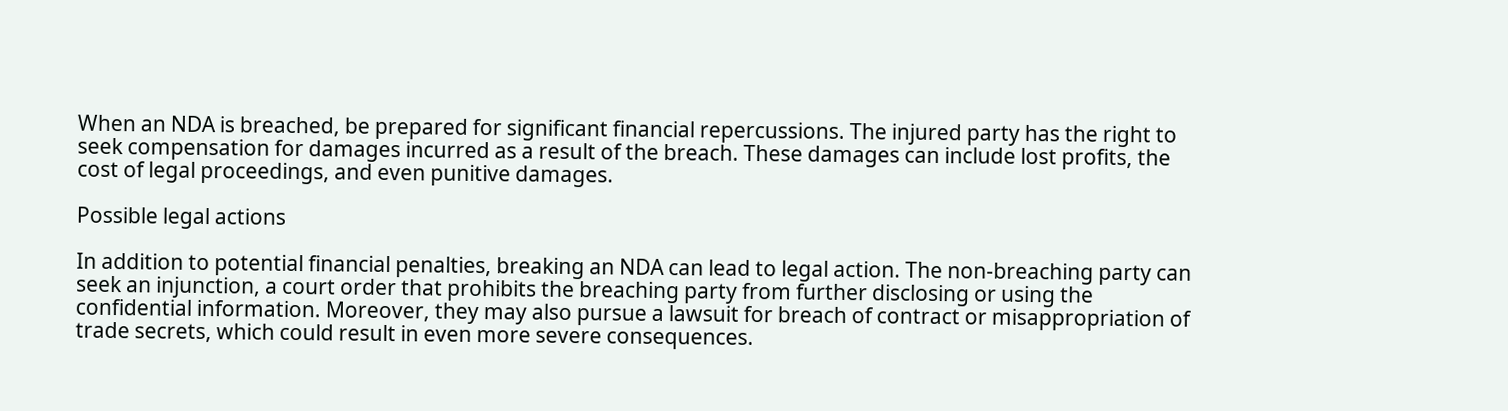When an NDA is breached, be prepared for significant financial repercussions. The injured party has the right to seek compensation for damages incurred as a result of the breach. These damages can include lost profits, the cost of legal proceedings, and even punitive damages.

Possible legal actions

In addition to potential financial penalties, breaking an NDA can lead to legal action. The non-breaching party can seek an injunction, a court order that prohibits the breaching party from further disclosing or using the confidential information. Moreover, they may also pursue a lawsuit for breach of contract or misappropriation of trade secrets, which could result in even more severe consequences.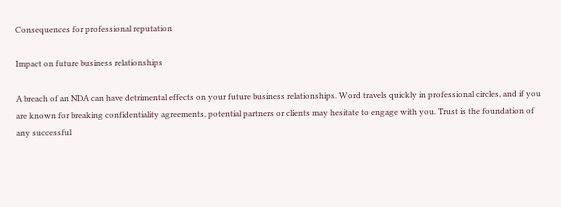Consequences for professional reputation

Impact on future business relationships

A breach of an NDA can have detrimental effects on your future business relationships. Word travels quickly in professional circles, and if you are known for breaking confidentiality agreements, potential partners or clients may hesitate to engage with you. Trust is the foundation of any successful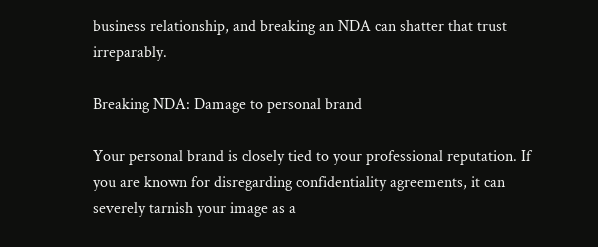business relationship, and breaking an NDA can shatter that trust irreparably.

Breaking NDA: Damage to personal brand

Your personal brand is closely tied to your professional reputation. If you are known for disregarding confidentiality agreements, it can severely tarnish your image as a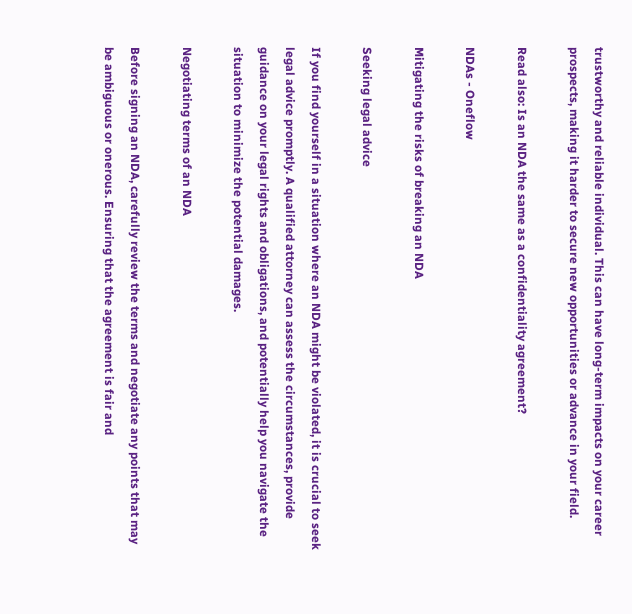trustworthy and reliable individual. This can have long-term impacts on your career prospects, making it harder to secure new opportunities or advance in your field.

Read also: Is an NDA the same as a confidentiality agreement?

NDAs - Oneflow

Mitigating the risks of breaking an NDA

Seeking legal advice

If you find yourself in a situation where an NDA might be violated, it is crucial to seek legal advice promptly. A qualified attorney can assess the circumstances, provide guidance on your legal rights and obligations, and potentially help you navigate the situation to minimize the potential damages.

Negotiating terms of an NDA

Before signing an NDA, carefully review the terms and negotiate any points that may be ambiguous or onerous. Ensuring that the agreement is fair and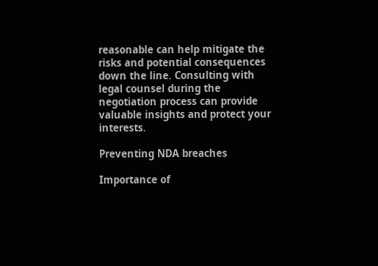reasonable can help mitigate the risks and potential consequences down the line. Consulting with legal counsel during the negotiation process can provide valuable insights and protect your interests.

Preventing NDA breaches

Importance of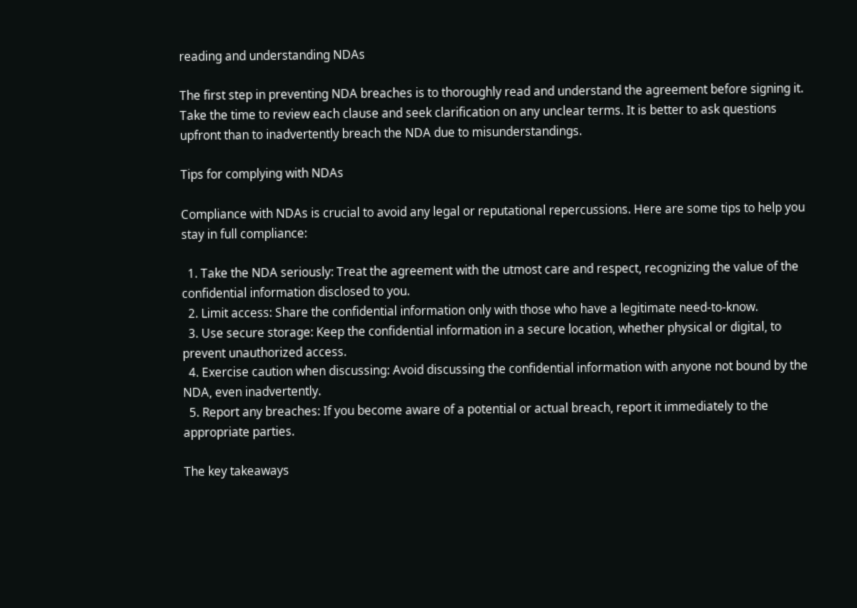reading and understanding NDAs

The first step in preventing NDA breaches is to thoroughly read and understand the agreement before signing it. Take the time to review each clause and seek clarification on any unclear terms. It is better to ask questions upfront than to inadvertently breach the NDA due to misunderstandings.

Tips for complying with NDAs

Compliance with NDAs is crucial to avoid any legal or reputational repercussions. Here are some tips to help you stay in full compliance:

  1. Take the NDA seriously: Treat the agreement with the utmost care and respect, recognizing the value of the confidential information disclosed to you.
  2. Limit access: Share the confidential information only with those who have a legitimate need-to-know.
  3. Use secure storage: Keep the confidential information in a secure location, whether physical or digital, to prevent unauthorized access.
  4. Exercise caution when discussing: Avoid discussing the confidential information with anyone not bound by the NDA, even inadvertently.
  5. Report any breaches: If you become aware of a potential or actual breach, report it immediately to the appropriate parties.

The key takeaways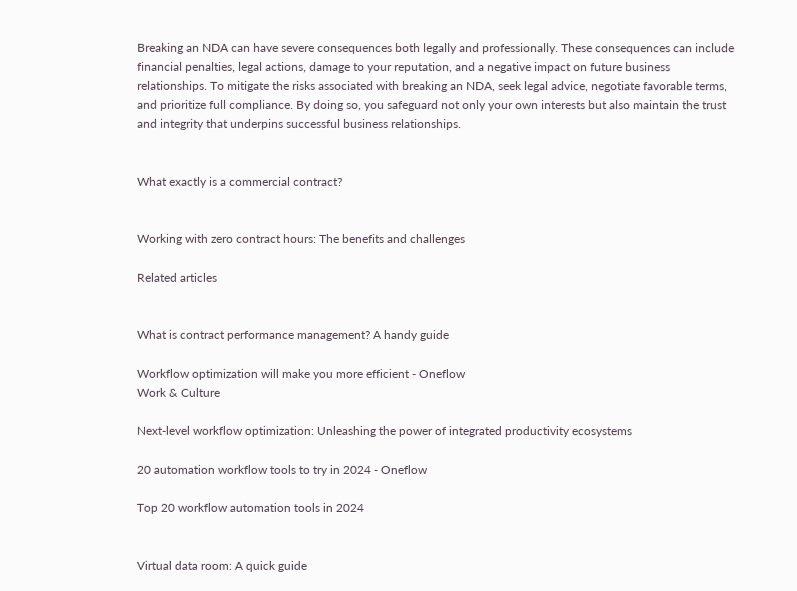Breaking an NDA can have severe consequences both legally and professionally. These consequences can include financial penalties, legal actions, damage to your reputation, and a negative impact on future business relationships. To mitigate the risks associated with breaking an NDA, seek legal advice, negotiate favorable terms, and prioritize full compliance. By doing so, you safeguard not only your own interests but also maintain the trust and integrity that underpins successful business relationships.


What exactly is a commercial contract?


Working with zero contract hours: The benefits and challenges

Related articles


What is contract performance management? A handy guide

Workflow optimization will make you more efficient - Oneflow
Work & Culture

Next-level workflow optimization: Unleashing the power of integrated productivity ecosystems

20 automation workflow tools to try in 2024 - Oneflow

Top 20 workflow automation tools in 2024


Virtual data room: A quick guide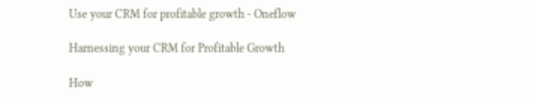Use your CRM for profitable growth - Oneflow

Harnessing your CRM for Profitable Growth

How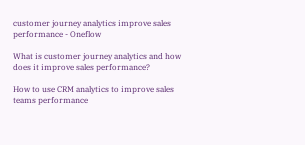customer journey analytics improve sales performance - Oneflow

What is customer journey analytics and how does it improve sales performance?

How to use CRM analytics to improve sales teams performance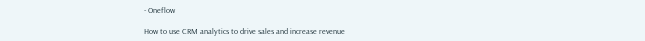- Oneflow

How to use CRM analytics to drive sales and increase revenue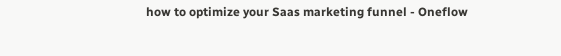how to optimize your Saas marketing funnel - Oneflow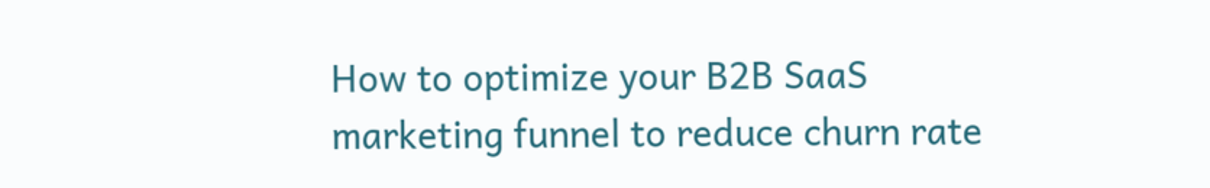How to optimize your B2B SaaS marketing funnel to reduce churn rate